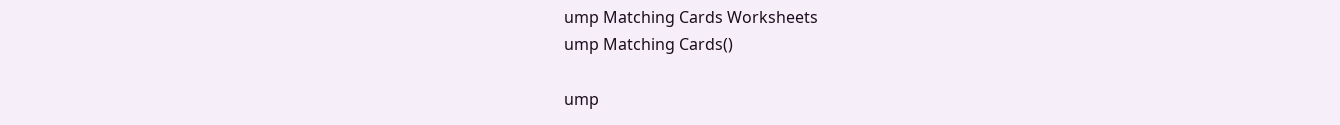ump Matching Cards Worksheets
ump Matching Cards()

ump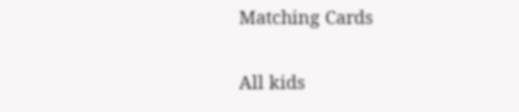Matching Cards

All kids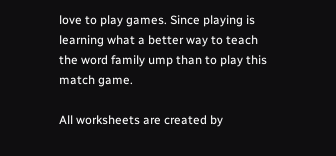love to play games. Since playing is learning what a better way to teach the word family ump than to play this match game.

All worksheets are created by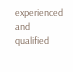experienced and qualified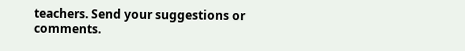teachers. Send your suggestions or comments.